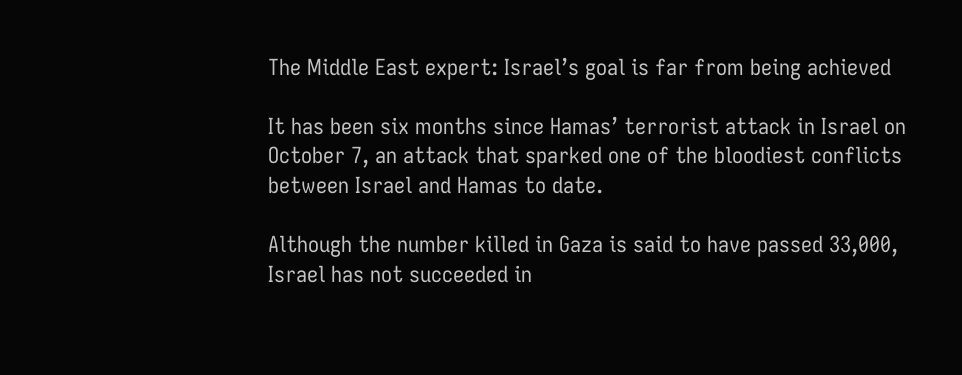The Middle East expert: Israel’s goal is far from being achieved

It has been six months since Hamas’ terrorist attack in Israel on October 7, an attack that sparked one of the bloodiest conflicts between Israel and Hamas to date.

Although the number killed in Gaza is said to have passed 33,000, Israel has not succeeded in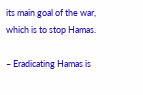its main goal of the war, which is to stop Hamas.

– Eradicating Hamas is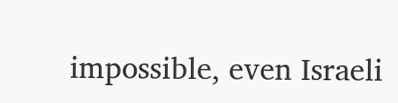impossible, even Israeli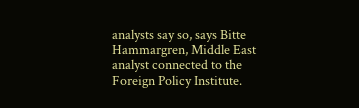analysts say so, says Bitte Hammargren, Middle East analyst connected to the Foreign Policy Institute.